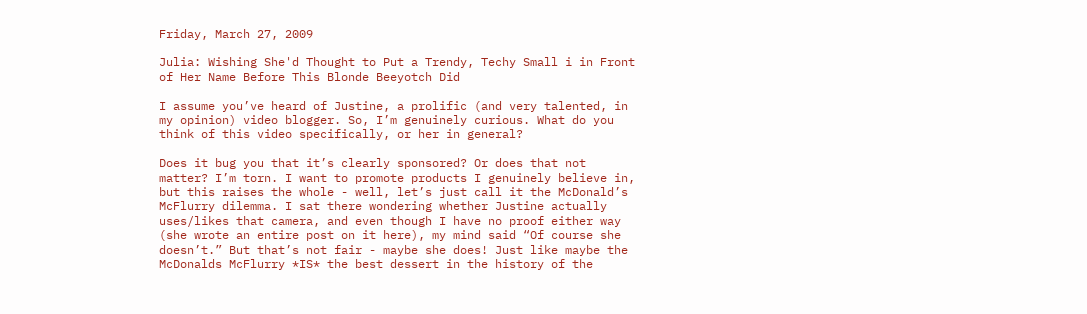Friday, March 27, 2009

Julia: Wishing She'd Thought to Put a Trendy, Techy Small i in Front of Her Name Before This Blonde Beeyotch Did

I assume you’ve heard of Justine, a prolific (and very talented, in my opinion) video blogger. So, I’m genuinely curious. What do you think of this video specifically, or her in general?

Does it bug you that it’s clearly sponsored? Or does that not matter? I’m torn. I want to promote products I genuinely believe in, but this raises the whole - well, let’s just call it the McDonald’s McFlurry dilemma. I sat there wondering whether Justine actually uses/likes that camera, and even though I have no proof either way (she wrote an entire post on it here), my mind said “Of course she doesn’t.” But that’s not fair - maybe she does! Just like maybe the McDonalds McFlurry *IS* the best dessert in the history of the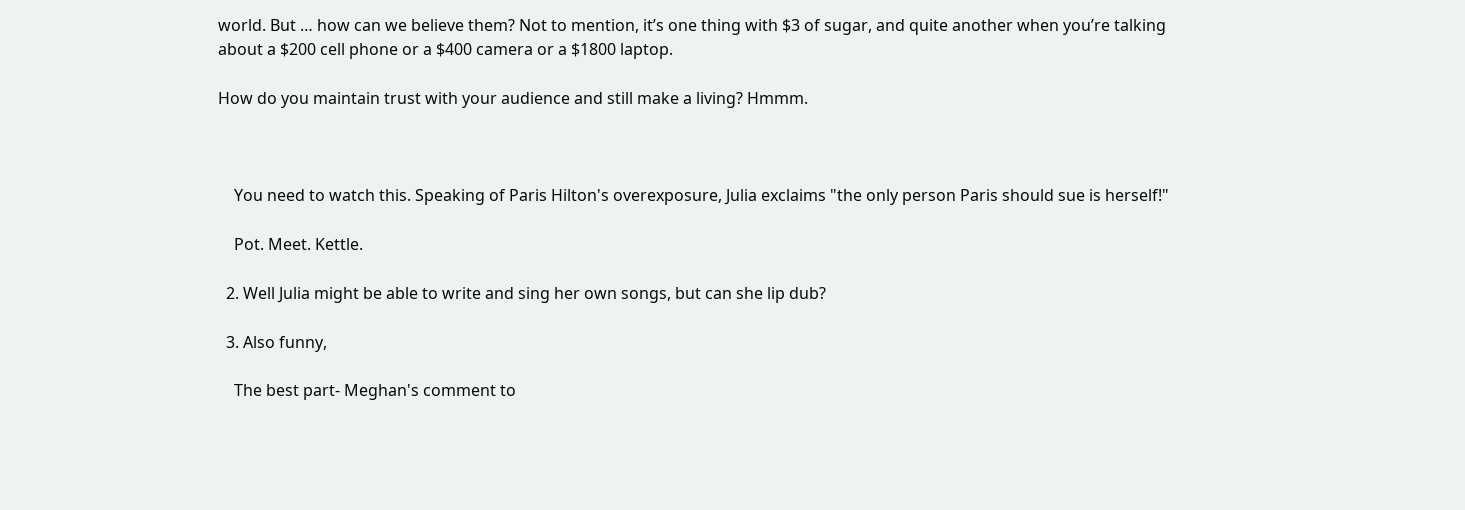world. But … how can we believe them? Not to mention, it’s one thing with $3 of sugar, and quite another when you’re talking about a $200 cell phone or a $400 camera or a $1800 laptop.

How do you maintain trust with your audience and still make a living? Hmmm.



    You need to watch this. Speaking of Paris Hilton's overexposure, Julia exclaims "the only person Paris should sue is herself!"

    Pot. Meet. Kettle.

  2. Well Julia might be able to write and sing her own songs, but can she lip dub?

  3. Also funny,

    The best part- Meghan's comment to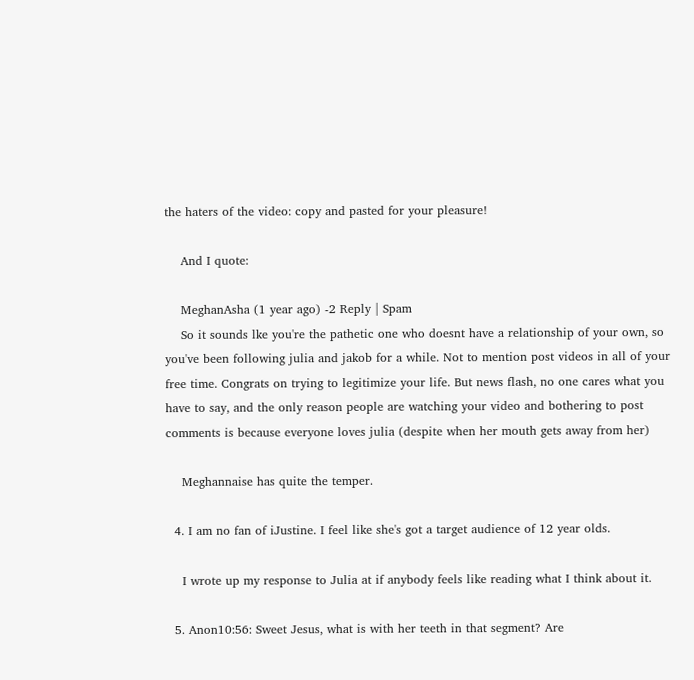the haters of the video: copy and pasted for your pleasure!

    And I quote:

    MeghanAsha (1 year ago) -2 Reply | Spam
    So it sounds lke you're the pathetic one who doesnt have a relationship of your own, so you've been following julia and jakob for a while. Not to mention post videos in all of your free time. Congrats on trying to legitimize your life. But news flash, no one cares what you have to say, and the only reason people are watching your video and bothering to post comments is because everyone loves julia (despite when her mouth gets away from her)

    Meghannaise has quite the temper.

  4. I am no fan of iJustine. I feel like she's got a target audience of 12 year olds.

    I wrote up my response to Julia at if anybody feels like reading what I think about it.

  5. Anon10:56: Sweet Jesus, what is with her teeth in that segment? Are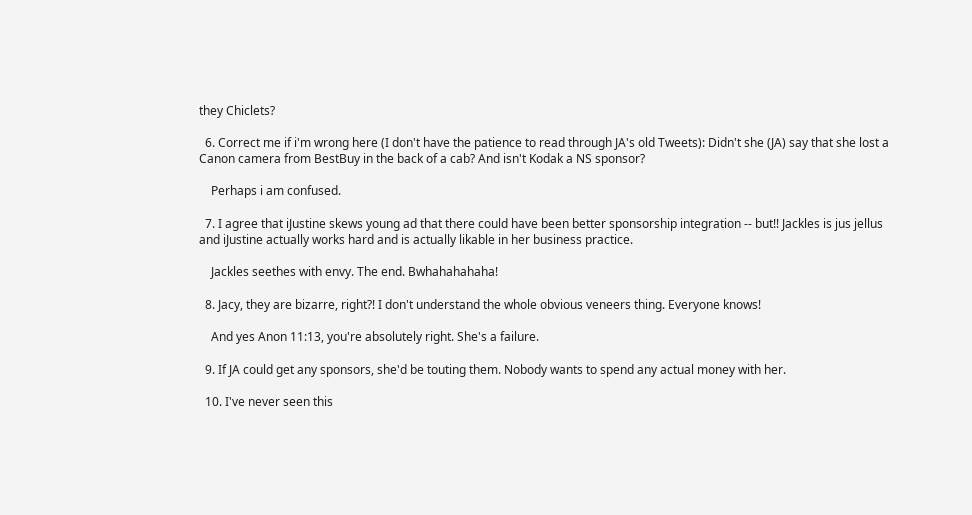they Chiclets?

  6. Correct me if i'm wrong here (I don't have the patience to read through JA's old Tweets): Didn't she (JA) say that she lost a Canon camera from BestBuy in the back of a cab? And isn't Kodak a NS sponsor?

    Perhaps i am confused.

  7. I agree that iJustine skews young ad that there could have been better sponsorship integration -- but!! Jackles is jus jellus and iJustine actually works hard and is actually likable in her business practice.

    Jackles seethes with envy. The end. Bwhahahahaha!

  8. Jacy, they are bizarre, right?! I don't understand the whole obvious veneers thing. Everyone knows!

    And yes Anon 11:13, you're absolutely right. She's a failure.

  9. If JA could get any sponsors, she'd be touting them. Nobody wants to spend any actual money with her.

  10. I've never seen this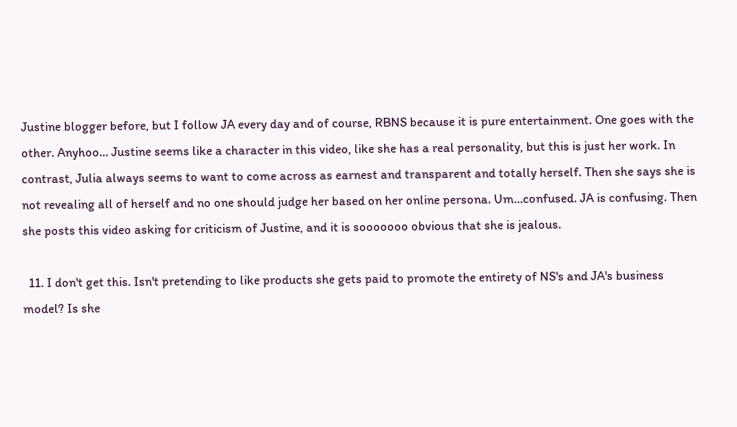Justine blogger before, but I follow JA every day and of course, RBNS because it is pure entertainment. One goes with the other. Anyhoo... Justine seems like a character in this video, like she has a real personality, but this is just her work. In contrast, Julia always seems to want to come across as earnest and transparent and totally herself. Then she says she is not revealing all of herself and no one should judge her based on her online persona. Um...confused. JA is confusing. Then she posts this video asking for criticism of Justine, and it is sooooooo obvious that she is jealous.

  11. I don't get this. Isn't pretending to like products she gets paid to promote the entirety of NS's and JA's business model? Is she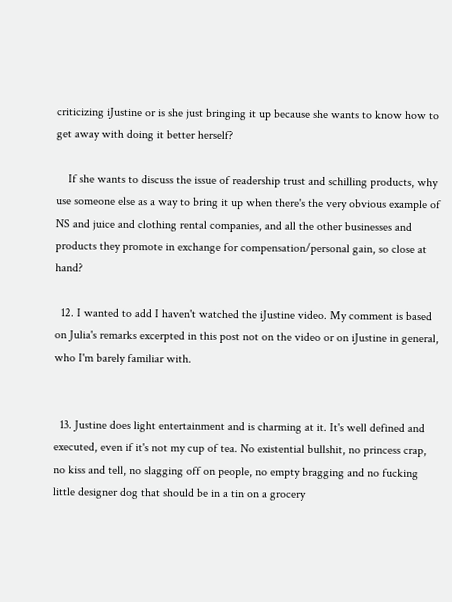criticizing iJustine or is she just bringing it up because she wants to know how to get away with doing it better herself?

    If she wants to discuss the issue of readership trust and schilling products, why use someone else as a way to bring it up when there's the very obvious example of NS and juice and clothing rental companies, and all the other businesses and products they promote in exchange for compensation/personal gain, so close at hand?

  12. I wanted to add I haven't watched the iJustine video. My comment is based on Julia's remarks excerpted in this post not on the video or on iJustine in general, who I'm barely familiar with.


  13. Justine does light entertainment and is charming at it. It's well defined and executed, even if it's not my cup of tea. No existential bullshit, no princess crap, no kiss and tell, no slagging off on people, no empty bragging and no fucking little designer dog that should be in a tin on a grocery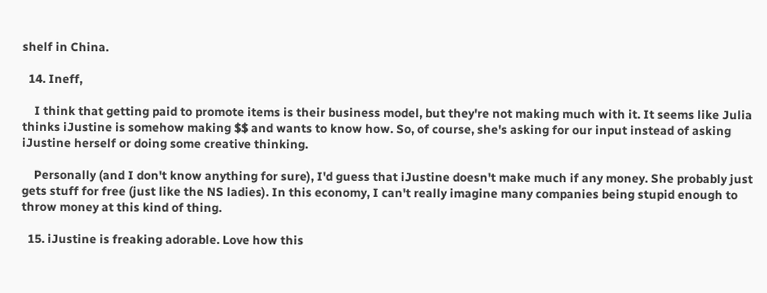shelf in China.

  14. Ineff,

    I think that getting paid to promote items is their business model, but they're not making much with it. It seems like Julia thinks iJustine is somehow making $$ and wants to know how. So, of course, she's asking for our input instead of asking iJustine herself or doing some creative thinking.

    Personally (and I don't know anything for sure), I'd guess that iJustine doesn't make much if any money. She probably just gets stuff for free (just like the NS ladies). In this economy, I can't really imagine many companies being stupid enough to throw money at this kind of thing.

  15. iJustine is freaking adorable. Love how this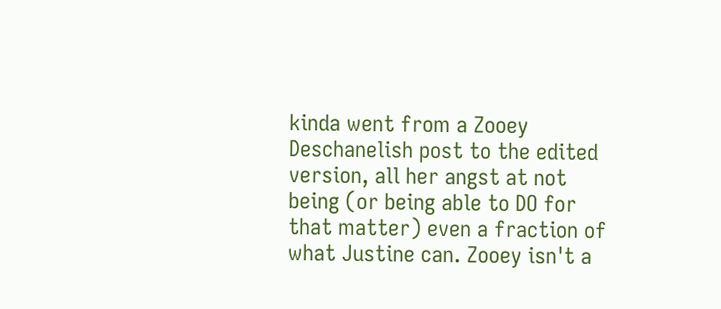kinda went from a Zooey Deschanelish post to the edited version, all her angst at not being (or being able to DO for that matter) even a fraction of what Justine can. Zooey isn't a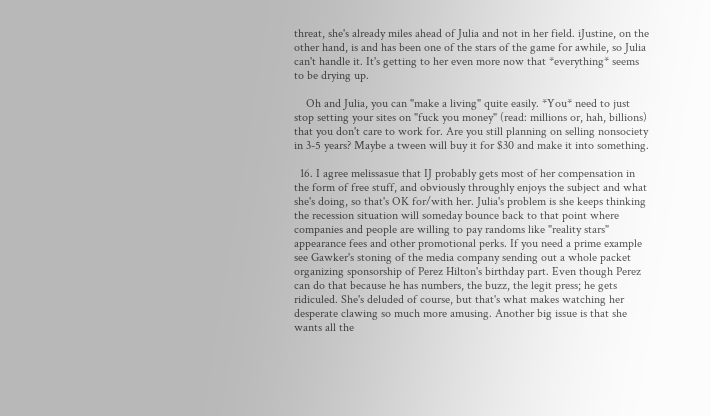threat, she's already miles ahead of Julia and not in her field. iJustine, on the other hand, is and has been one of the stars of the game for awhile, so Julia can't handle it. It's getting to her even more now that *everything* seems to be drying up.

    Oh and Julia, you can "make a living" quite easily. *You* need to just stop setting your sites on "fuck you money" (read: millions or, hah, billions) that you don't care to work for. Are you still planning on selling nonsociety in 3-5 years? Maybe a tween will buy it for $30 and make it into something.

  16. I agree melissasue that IJ probably gets most of her compensation in the form of free stuff, and obviously throughly enjoys the subject and what she's doing, so that's OK for/with her. Julia's problem is she keeps thinking the recession situation will someday bounce back to that point where companies and people are willing to pay randoms like "reality stars" appearance fees and other promotional perks. If you need a prime example see Gawker's stoning of the media company sending out a whole packet organizing sponsorship of Perez Hilton's birthday part. Even though Perez can do that because he has numbers, the buzz, the legit press; he gets ridiculed. She's deluded of course, but that's what makes watching her desperate clawing so much more amusing. Another big issue is that she wants all the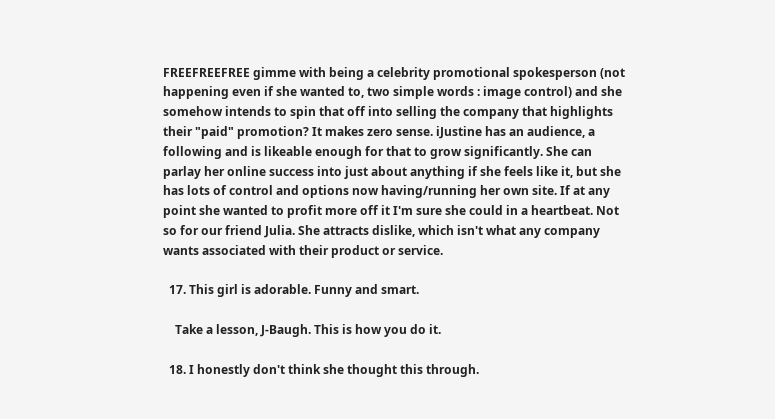FREEFREEFREE gimme with being a celebrity promotional spokesperson (not happening even if she wanted to, two simple words : image control) and she somehow intends to spin that off into selling the company that highlights their "paid" promotion? It makes zero sense. iJustine has an audience, a following and is likeable enough for that to grow significantly. She can parlay her online success into just about anything if she feels like it, but she has lots of control and options now having/running her own site. If at any point she wanted to profit more off it I'm sure she could in a heartbeat. Not so for our friend Julia. She attracts dislike, which isn't what any company wants associated with their product or service.

  17. This girl is adorable. Funny and smart.

    Take a lesson, J-Baugh. This is how you do it.

  18. I honestly don't think she thought this through.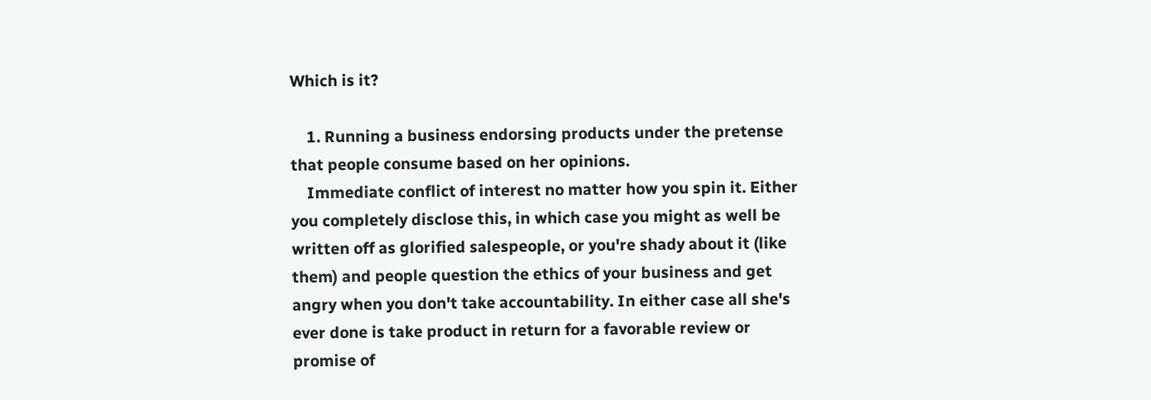Which is it?

    1. Running a business endorsing products under the pretense that people consume based on her opinions.
    Immediate conflict of interest no matter how you spin it. Either you completely disclose this, in which case you might as well be written off as glorified salespeople, or you're shady about it (like them) and people question the ethics of your business and get angry when you don't take accountability. In either case all she's ever done is take product in return for a favorable review or promise of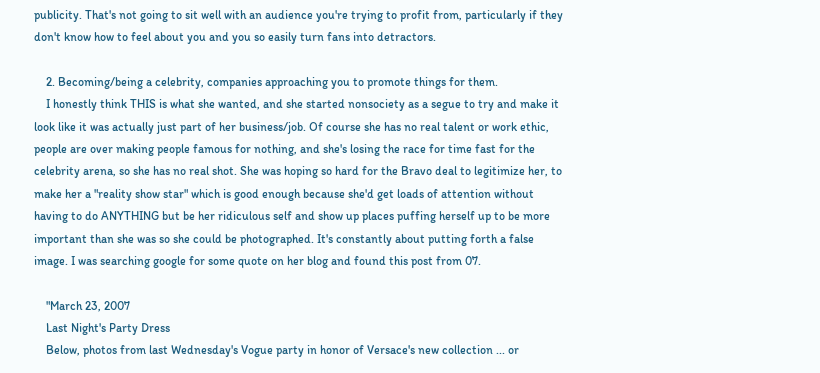publicity. That's not going to sit well with an audience you're trying to profit from, particularly if they don't know how to feel about you and you so easily turn fans into detractors.

    2. Becoming/being a celebrity, companies approaching you to promote things for them.
    I honestly think THIS is what she wanted, and she started nonsociety as a segue to try and make it look like it was actually just part of her business/job. Of course she has no real talent or work ethic, people are over making people famous for nothing, and she's losing the race for time fast for the celebrity arena, so she has no real shot. She was hoping so hard for the Bravo deal to legitimize her, to make her a "reality show star" which is good enough because she'd get loads of attention without having to do ANYTHING but be her ridiculous self and show up places puffing herself up to be more important than she was so she could be photographed. It's constantly about putting forth a false image. I was searching google for some quote on her blog and found this post from 07.

    "March 23, 2007
    Last Night's Party Dress
    Below, photos from last Wednesday's Vogue party in honor of Versace's new collection ... or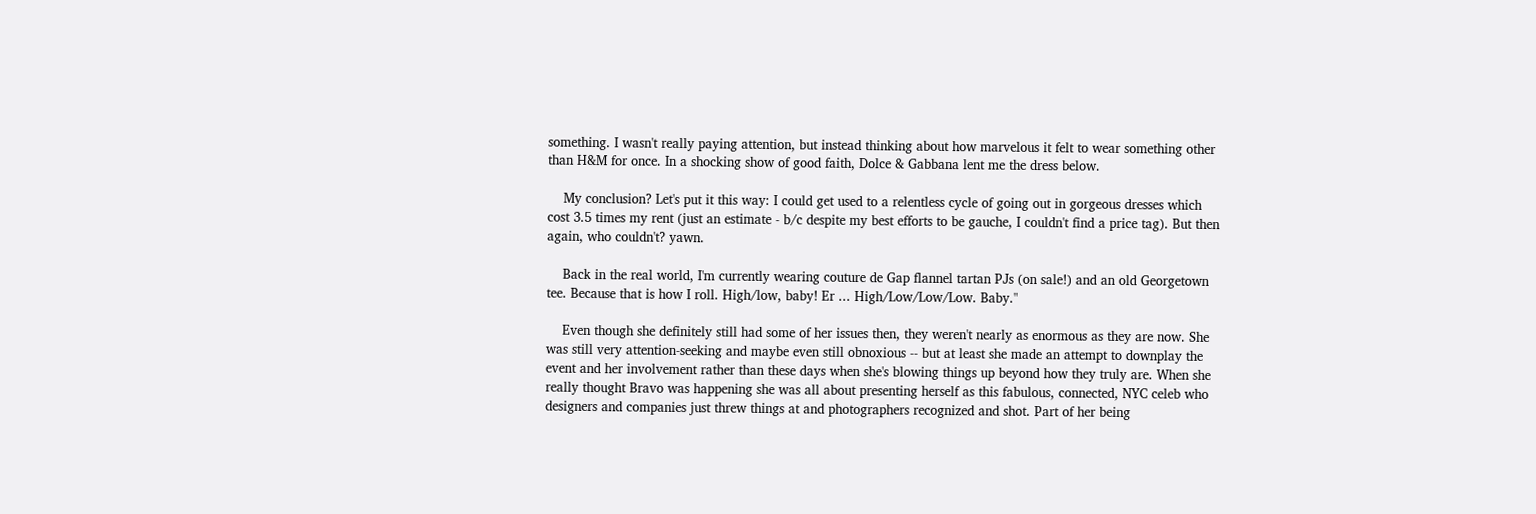something. I wasn't really paying attention, but instead thinking about how marvelous it felt to wear something other than H&M for once. In a shocking show of good faith, Dolce & Gabbana lent me the dress below.

    My conclusion? Let's put it this way: I could get used to a relentless cycle of going out in gorgeous dresses which cost 3.5 times my rent (just an estimate - b/c despite my best efforts to be gauche, I couldn't find a price tag). But then again, who couldn't? yawn.

    Back in the real world, I'm currently wearing couture de Gap flannel tartan PJs (on sale!) and an old Georgetown tee. Because that is how I roll. High/low, baby! Er ... High/Low/Low/Low. Baby."

    Even though she definitely still had some of her issues then, they weren't nearly as enormous as they are now. She was still very attention-seeking and maybe even still obnoxious -- but at least she made an attempt to downplay the event and her involvement rather than these days when she's blowing things up beyond how they truly are. When she really thought Bravo was happening she was all about presenting herself as this fabulous, connected, NYC celeb who designers and companies just threw things at and photographers recognized and shot. Part of her being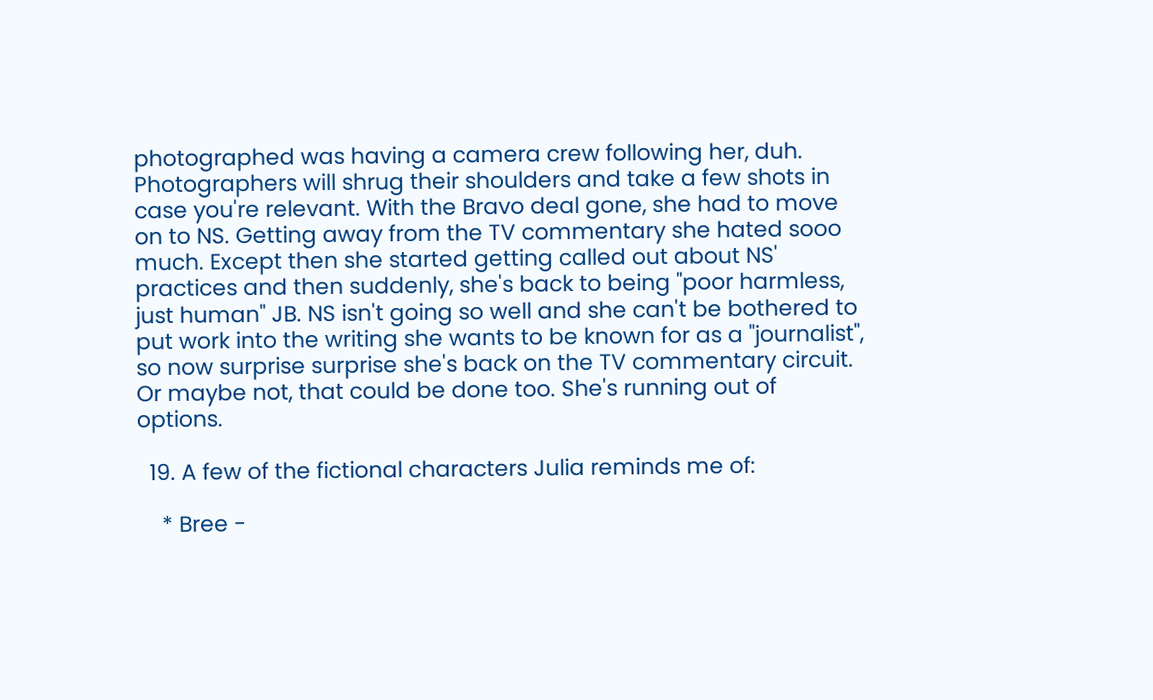photographed was having a camera crew following her, duh. Photographers will shrug their shoulders and take a few shots in case you're relevant. With the Bravo deal gone, she had to move on to NS. Getting away from the TV commentary she hated sooo much. Except then she started getting called out about NS' practices and then suddenly, she's back to being "poor harmless, just human" JB. NS isn't going so well and she can't be bothered to put work into the writing she wants to be known for as a "journalist", so now surprise surprise she's back on the TV commentary circuit. Or maybe not, that could be done too. She's running out of options.

  19. A few of the fictional characters Julia reminds me of:

    * Bree -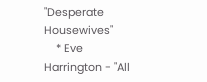"Desperate Housewives"
    * Eve Harrington - "All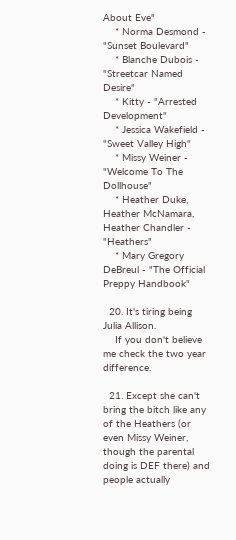About Eve"
    * Norma Desmond - "Sunset Boulevard"
    * Blanche Dubois - "Streetcar Named Desire"
    * Kitty - "Arrested Development"
    * Jessica Wakefield - "Sweet Valley High"
    * Missy Weiner - "Welcome To The Dollhouse"
    * Heather Duke, Heather McNamara, Heather Chandler - "Heathers"
    * Mary Gregory DeBreul - "The Official Preppy Handbook"

  20. It's tiring being Julia Allison.
    If you don't believe me check the two year difference.

  21. Except she can't bring the bitch like any of the Heathers (or even Missy Weiner, though the parental doing is DEF there) and people actually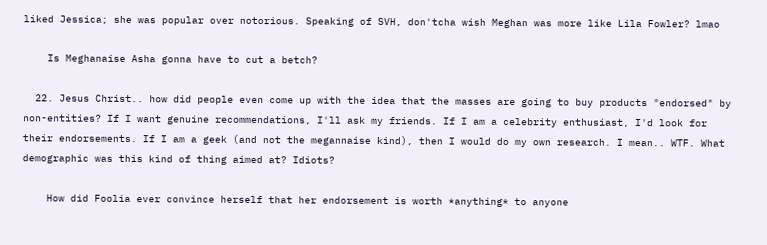liked Jessica; she was popular over notorious. Speaking of SVH, don'tcha wish Meghan was more like Lila Fowler? lmao

    Is Meghanaise Asha gonna have to cut a betch?

  22. Jesus Christ.. how did people even come up with the idea that the masses are going to buy products "endorsed" by non-entities? If I want genuine recommendations, I'll ask my friends. If I am a celebrity enthusiast, I'd look for their endorsements. If I am a geek (and not the megannaise kind), then I would do my own research. I mean.. WTF. What demographic was this kind of thing aimed at? Idiots?

    How did Foolia ever convince herself that her endorsement is worth *anything* to anyone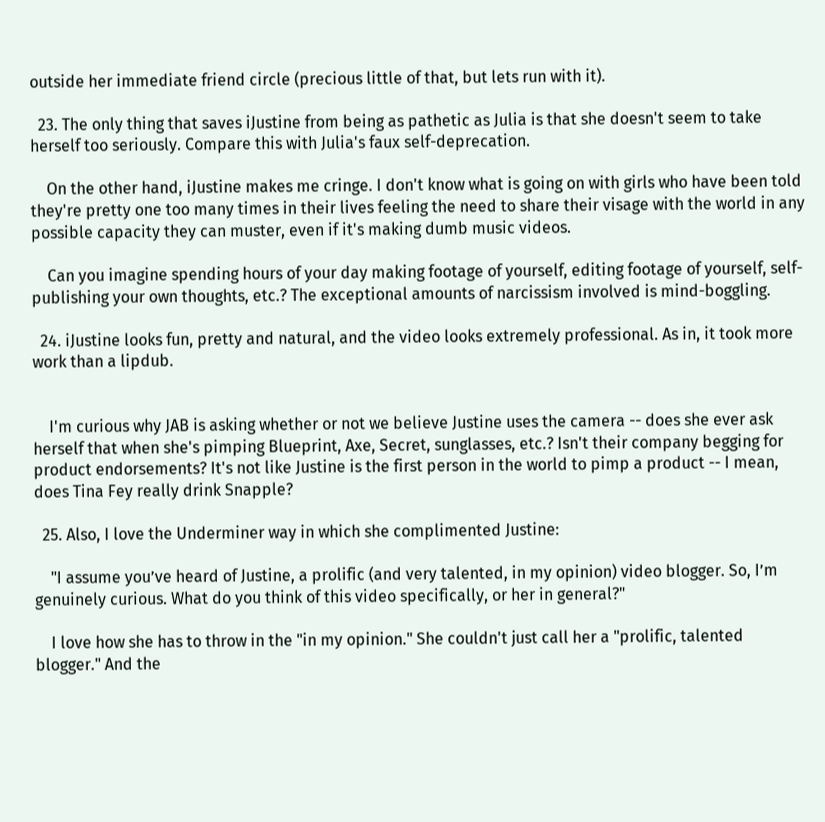outside her immediate friend circle (precious little of that, but lets run with it).

  23. The only thing that saves iJustine from being as pathetic as Julia is that she doesn't seem to take herself too seriously. Compare this with Julia's faux self-deprecation.

    On the other hand, iJustine makes me cringe. I don't know what is going on with girls who have been told they're pretty one too many times in their lives feeling the need to share their visage with the world in any possible capacity they can muster, even if it's making dumb music videos.

    Can you imagine spending hours of your day making footage of yourself, editing footage of yourself, self-publishing your own thoughts, etc.? The exceptional amounts of narcissism involved is mind-boggling.

  24. iJustine looks fun, pretty and natural, and the video looks extremely professional. As in, it took more work than a lipdub.


    I'm curious why JAB is asking whether or not we believe Justine uses the camera -- does she ever ask herself that when she's pimping Blueprint, Axe, Secret, sunglasses, etc.? Isn't their company begging for product endorsements? It's not like Justine is the first person in the world to pimp a product -- I mean, does Tina Fey really drink Snapple?

  25. Also, I love the Underminer way in which she complimented Justine:

    "I assume you’ve heard of Justine, a prolific (and very talented, in my opinion) video blogger. So, I’m genuinely curious. What do you think of this video specifically, or her in general?"

    I love how she has to throw in the "in my opinion." She couldn't just call her a "prolific, talented blogger." And the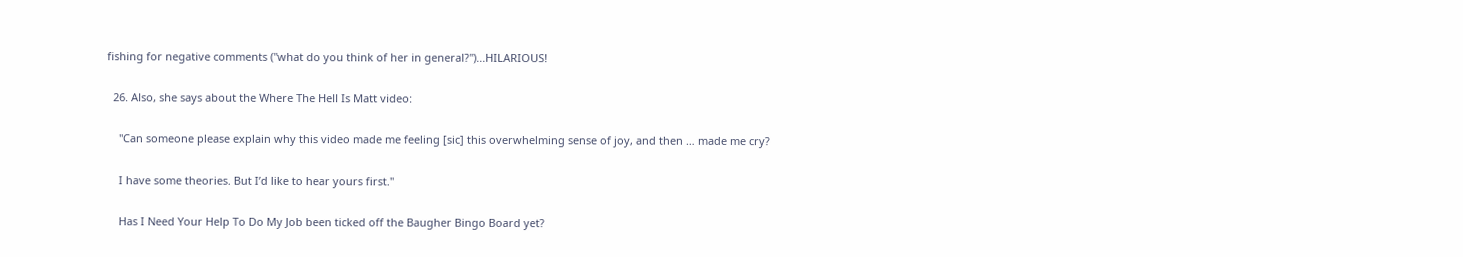fishing for negative comments ("what do you think of her in general?")...HILARIOUS!

  26. Also, she says about the Where The Hell Is Matt video:

    "Can someone please explain why this video made me feeling [sic] this overwhelming sense of joy, and then … made me cry?

    I have some theories. But I’d like to hear yours first."

    Has I Need Your Help To Do My Job been ticked off the Baugher Bingo Board yet?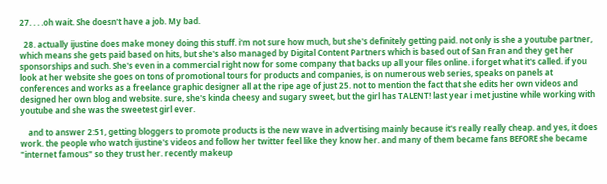27. . . .oh wait. She doesn't have a job. My bad.

  28. actually ijustine does make money doing this stuff. i'm not sure how much, but she's definitely getting paid. not only is she a youtube partner, which means she gets paid based on hits, but she's also managed by Digital Content Partners which is based out of San Fran and they get her sponsorships and such. She's even in a commercial right now for some company that backs up all your files online. i forget what it's called. if you look at her website she goes on tons of promotional tours for products and companies, is on numerous web series, speaks on panels at conferences and works as a freelance graphic designer all at the ripe age of just 25. not to mention the fact that she edits her own videos and designed her own blog and website. sure, she's kinda cheesy and sugary sweet, but the girl has TALENT! last year i met justine while working with youtube and she was the sweetest girl ever.

    and to answer 2:51, getting bloggers to promote products is the new wave in advertising mainly because it's really really cheap. and yes, it does work. the people who watch ijustine's videos and follow her twitter feel like they know her. and many of them became fans BEFORE she became "internet famous" so they trust her. recently makeup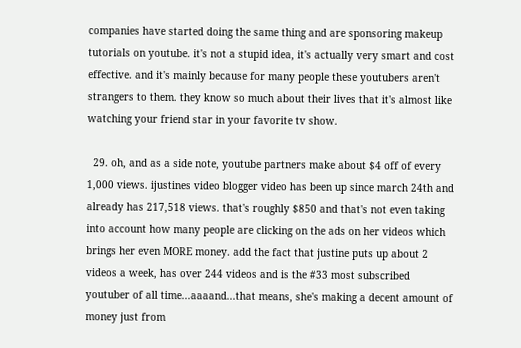companies have started doing the same thing and are sponsoring makeup tutorials on youtube. it's not a stupid idea, it's actually very smart and cost effective. and it's mainly because for many people these youtubers aren't strangers to them. they know so much about their lives that it's almost like watching your friend star in your favorite tv show.

  29. oh, and as a side note, youtube partners make about $4 off of every 1,000 views. ijustines video blogger video has been up since march 24th and already has 217,518 views. that's roughly $850 and that's not even taking into account how many people are clicking on the ads on her videos which brings her even MORE money. add the fact that justine puts up about 2 videos a week, has over 244 videos and is the #33 most subscribed youtuber of all time...aaaand...that means, she's making a decent amount of money just from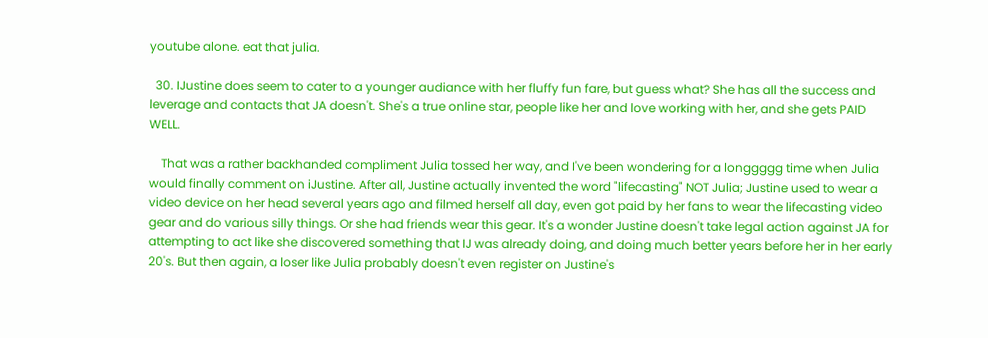youtube alone. eat that julia.

  30. IJustine does seem to cater to a younger audiance with her fluffy fun fare, but guess what? She has all the success and leverage and contacts that JA doesn't. She's a true online star, people like her and love working with her, and she gets PAID WELL.

    That was a rather backhanded compliment Julia tossed her way, and I've been wondering for a longgggg time when Julia would finally comment on iJustine. After all, Justine actually invented the word "lifecasting" NOT Julia; Justine used to wear a video device on her head several years ago and filmed herself all day, even got paid by her fans to wear the lifecasting video gear and do various silly things. Or she had friends wear this gear. It's a wonder Justine doesn't take legal action against JA for attempting to act like she discovered something that IJ was already doing, and doing much better years before her in her early 20's. But then again, a loser like Julia probably doesn't even register on Justine's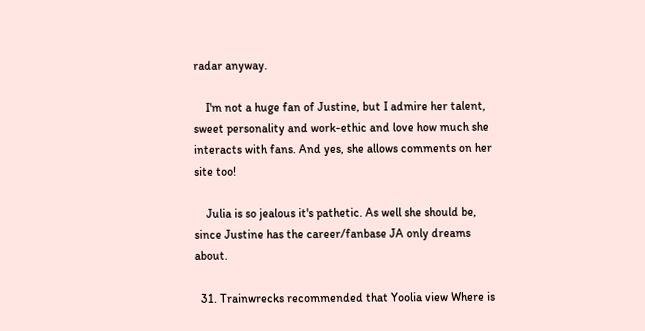radar anyway.

    I'm not a huge fan of Justine, but I admire her talent, sweet personality and work-ethic and love how much she interacts with fans. And yes, she allows comments on her site too!

    Julia is so jealous it's pathetic. As well she should be, since Justine has the career/fanbase JA only dreams about.

  31. Trainwrecks recommended that Yoolia view Where is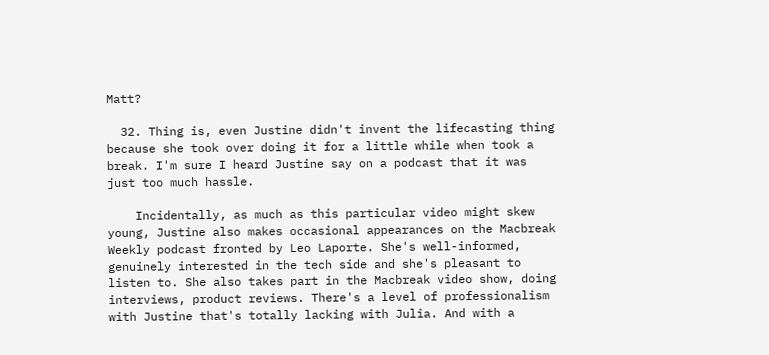Matt?

  32. Thing is, even Justine didn't invent the lifecasting thing because she took over doing it for a little while when took a break. I'm sure I heard Justine say on a podcast that it was just too much hassle.

    Incidentally, as much as this particular video might skew young, Justine also makes occasional appearances on the Macbreak Weekly podcast fronted by Leo Laporte. She's well-informed, genuinely interested in the tech side and she's pleasant to listen to. She also takes part in the Macbreak video show, doing interviews, product reviews. There's a level of professionalism with Justine that's totally lacking with Julia. And with a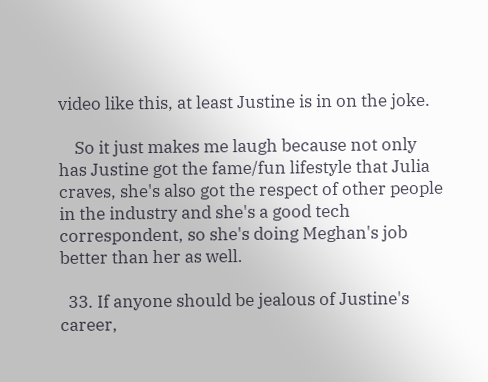video like this, at least Justine is in on the joke.

    So it just makes me laugh because not only has Justine got the fame/fun lifestyle that Julia craves, she's also got the respect of other people in the industry and she's a good tech correspondent, so she's doing Meghan's job better than her as well.

  33. If anyone should be jealous of Justine's career,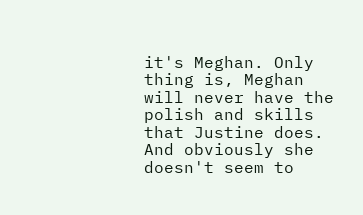it's Meghan. Only thing is, Meghan will never have the polish and skills that Justine does. And obviously she doesn't seem to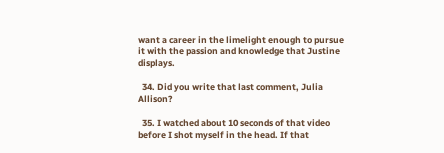want a career in the limelight enough to pursue it with the passion and knowledge that Justine displays.

  34. Did you write that last comment, Julia Allison?

  35. I watched about 10 seconds of that video before I shot myself in the head. If that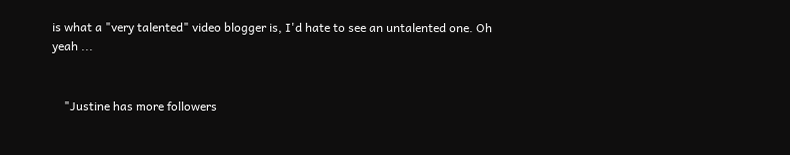is what a "very talented" video blogger is, I'd hate to see an untalented one. Oh yeah ...


    "Justine has more followers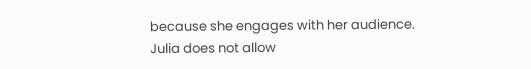because she engages with her audience. Julia does not allow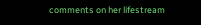comments on her lifestream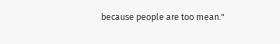because people are too mean."